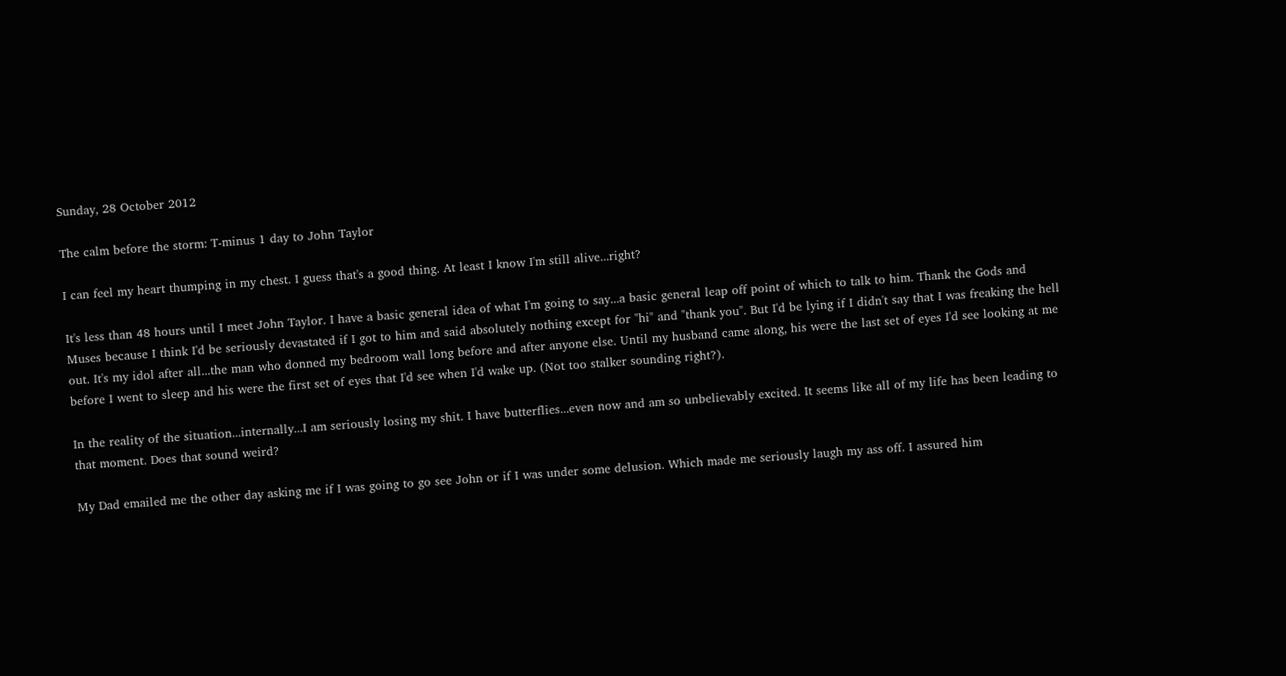Sunday, 28 October 2012

The calm before the storm: T-minus 1 day to John Taylor

I can feel my heart thumping in my chest. I guess that's a good thing. At least I know I'm still alive...right?

It's less than 48 hours until I meet John Taylor. I have a basic general idea of what I'm going to say...a basic general leap off point of which to talk to him. Thank the Gods and Muses because I think I'd be seriously devastated if I got to him and said absolutely nothing except for "hi" and "thank you". But I'd be lying if I didn't say that I was freaking the hell out. It's my idol after all...the man who donned my bedroom wall long before and after anyone else. Until my husband came along, his were the last set of eyes I'd see looking at me before I went to sleep and his were the first set of eyes that I'd see when I'd wake up. (Not too stalker sounding right?).

In the reality of the situation...internally...I am seriously losing my shit. I have butterflies...even now and am so unbelievably excited. It seems like all of my life has been leading to that moment. Does that sound weird?

My Dad emailed me the other day asking me if I was going to go see John or if I was under some delusion. Which made me seriously laugh my ass off. I assured him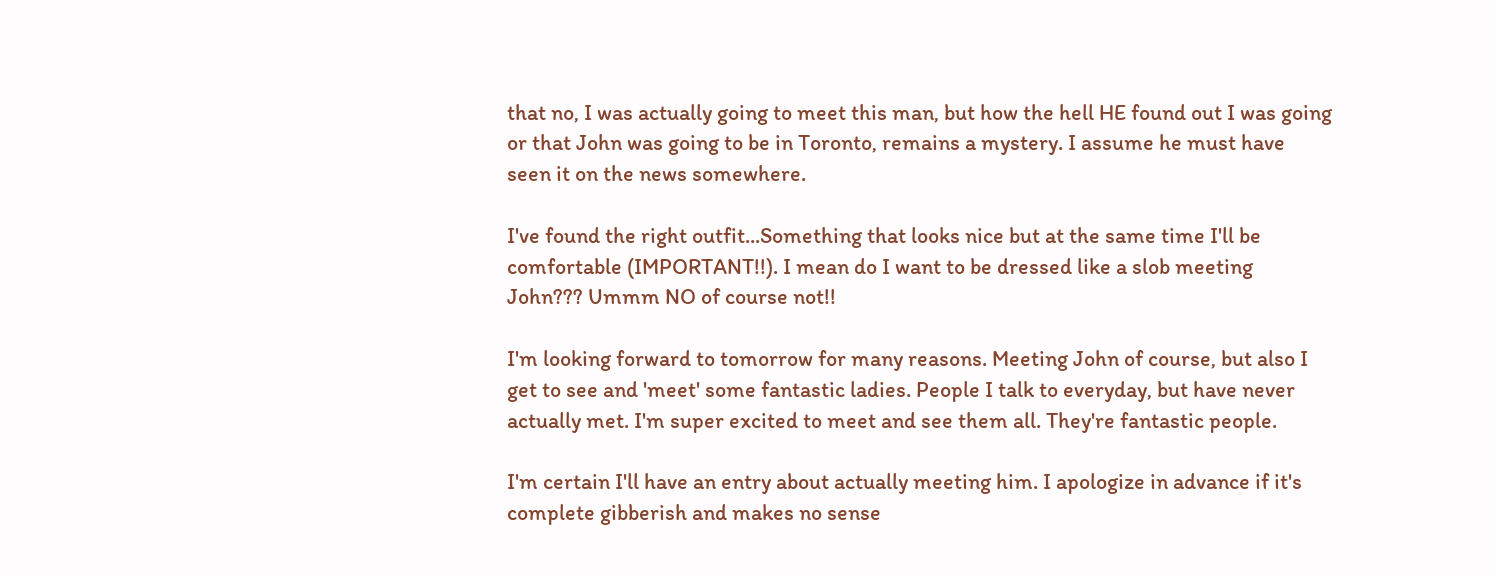that no, I was actually going to meet this man, but how the hell HE found out I was going or that John was going to be in Toronto, remains a mystery. I assume he must have seen it on the news somewhere.

I've found the right outfit...Something that looks nice but at the same time I'll be comfortable (IMPORTANT!!). I mean do I want to be dressed like a slob meeting John??? Ummm NO of course not!!

I'm looking forward to tomorrow for many reasons. Meeting John of course, but also I get to see and 'meet' some fantastic ladies. People I talk to everyday, but have never actually met. I'm super excited to meet and see them all. They're fantastic people.

I'm certain I'll have an entry about actually meeting him. I apologize in advance if it's complete gibberish and makes no sense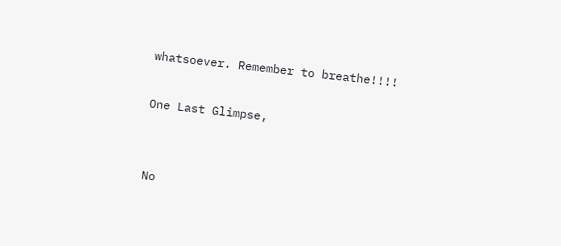whatsoever. Remember to breathe!!!!

One Last Glimpse,


No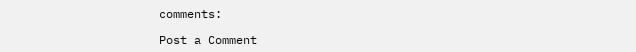comments:

Post a Comment